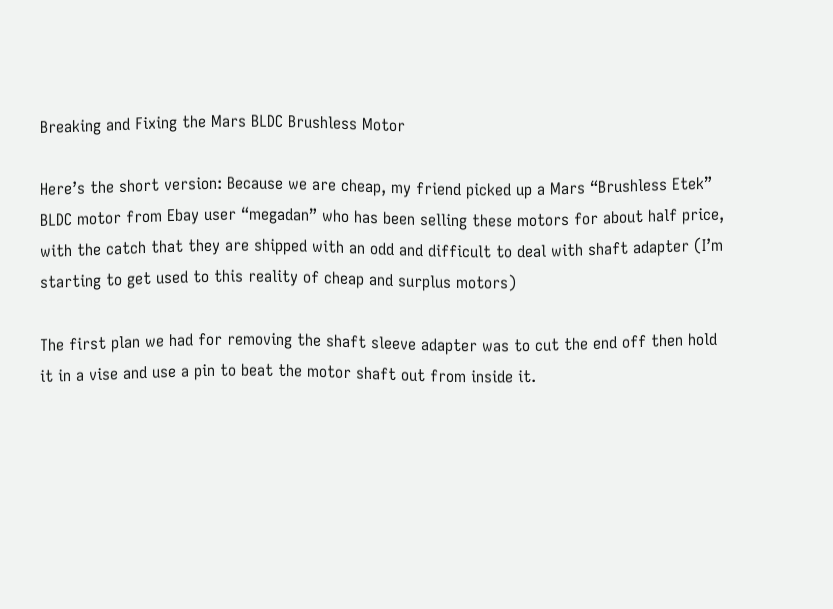Breaking and Fixing the Mars BLDC Brushless Motor

Here’s the short version: Because we are cheap, my friend picked up a Mars “Brushless Etek” BLDC motor from Ebay user “megadan” who has been selling these motors for about half price, with the catch that they are shipped with an odd and difficult to deal with shaft adapter (I’m starting to get used to this reality of cheap and surplus motors)

The first plan we had for removing the shaft sleeve adapter was to cut the end off then hold it in a vise and use a pin to beat the motor shaft out from inside it.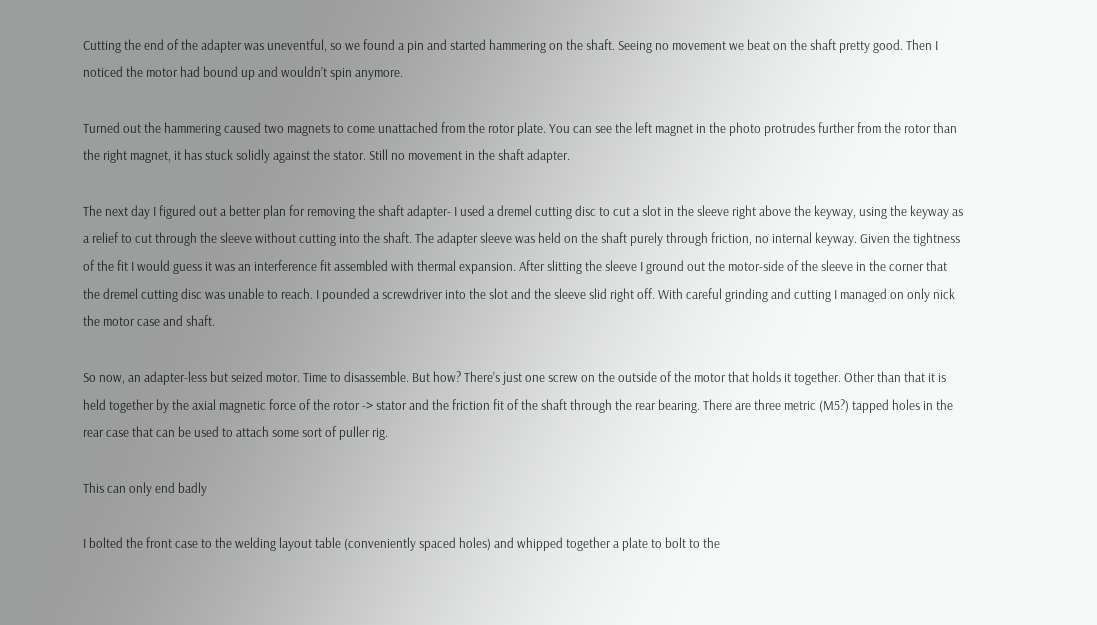Cutting the end of the adapter was uneventful, so we found a pin and started hammering on the shaft. Seeing no movement we beat on the shaft pretty good. Then I noticed the motor had bound up and wouldn’t spin anymore.

Turned out the hammering caused two magnets to come unattached from the rotor plate. You can see the left magnet in the photo protrudes further from the rotor than the right magnet, it has stuck solidly against the stator. Still no movement in the shaft adapter.

The next day I figured out a better plan for removing the shaft adapter- I used a dremel cutting disc to cut a slot in the sleeve right above the keyway, using the keyway as a relief to cut through the sleeve without cutting into the shaft. The adapter sleeve was held on the shaft purely through friction, no internal keyway. Given the tightness of the fit I would guess it was an interference fit assembled with thermal expansion. After slitting the sleeve I ground out the motor-side of the sleeve in the corner that the dremel cutting disc was unable to reach. I pounded a screwdriver into the slot and the sleeve slid right off. With careful grinding and cutting I managed on only nick the motor case and shaft.

So now, an adapter-less but seized motor. Time to disassemble. But how? There’s just one screw on the outside of the motor that holds it together. Other than that it is held together by the axial magnetic force of the rotor -> stator and the friction fit of the shaft through the rear bearing. There are three metric (M5?) tapped holes in the rear case that can be used to attach some sort of puller rig.

This can only end badly

I bolted the front case to the welding layout table (conveniently spaced holes) and whipped together a plate to bolt to the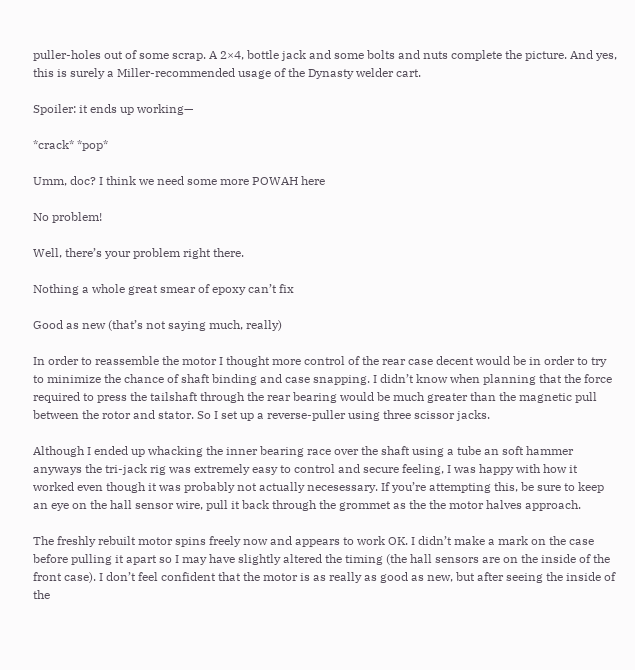puller-holes out of some scrap. A 2×4, bottle jack and some bolts and nuts complete the picture. And yes, this is surely a Miller-recommended usage of the Dynasty welder cart.

Spoiler: it ends up working—

*crack* *pop*

Umm, doc? I think we need some more POWAH here

No problem!

Well, there’s your problem right there.

Nothing a whole great smear of epoxy can’t fix

Good as new (that’s not saying much, really)

In order to reassemble the motor I thought more control of the rear case decent would be in order to try to minimize the chance of shaft binding and case snapping. I didn’t know when planning that the force required to press the tailshaft through the rear bearing would be much greater than the magnetic pull between the rotor and stator. So I set up a reverse-puller using three scissor jacks.

Although I ended up whacking the inner bearing race over the shaft using a tube an soft hammer anyways the tri-jack rig was extremely easy to control and secure feeling, I was happy with how it worked even though it was probably not actually necesessary. If you’re attempting this, be sure to keep an eye on the hall sensor wire, pull it back through the grommet as the the motor halves approach.

The freshly rebuilt motor spins freely now and appears to work OK. I didn’t make a mark on the case before pulling it apart so I may have slightly altered the timing (the hall sensors are on the inside of the front case). I don’t feel confident that the motor is as really as good as new, but after seeing the inside of the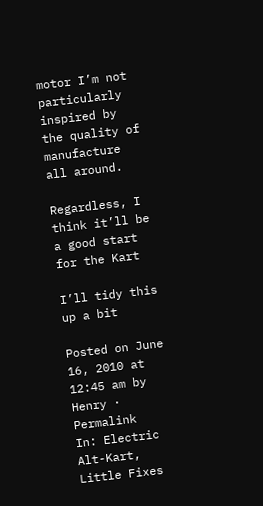motor I’m not particularly inspired by the quality of manufacture all around.

Regardless, I think it’ll be a good start for the Kart

I’ll tidy this up a bit

Posted on June 16, 2010 at 12:45 am by Henry · Permalink
In: Electric Alt-Kart, Little Fixes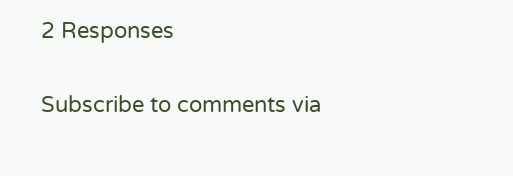2 Responses

Subscribe to comments via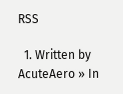RSS

  1. Written by AcuteAero » In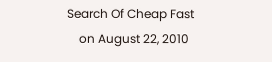Search Of Cheap Fast
    on August 22, 2010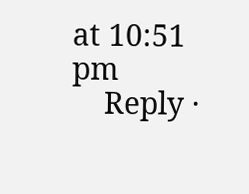at 10:51 pm
    Reply ·